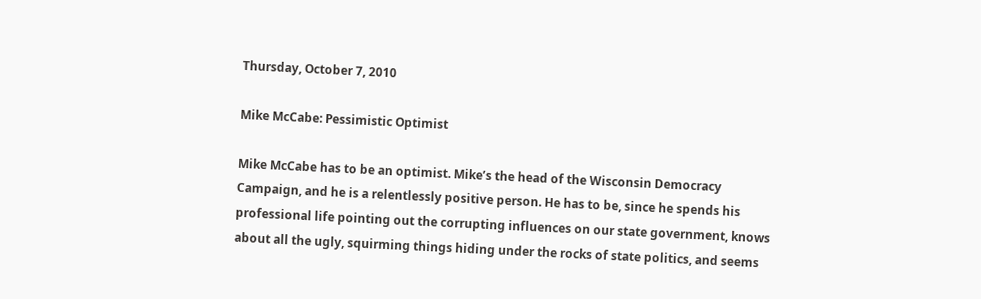Thursday, October 7, 2010

Mike McCabe: Pessimistic Optimist

Mike McCabe has to be an optimist. Mike’s the head of the Wisconsin Democracy Campaign, and he is a relentlessly positive person. He has to be, since he spends his professional life pointing out the corrupting influences on our state government, knows about all the ugly, squirming things hiding under the rocks of state politics, and seems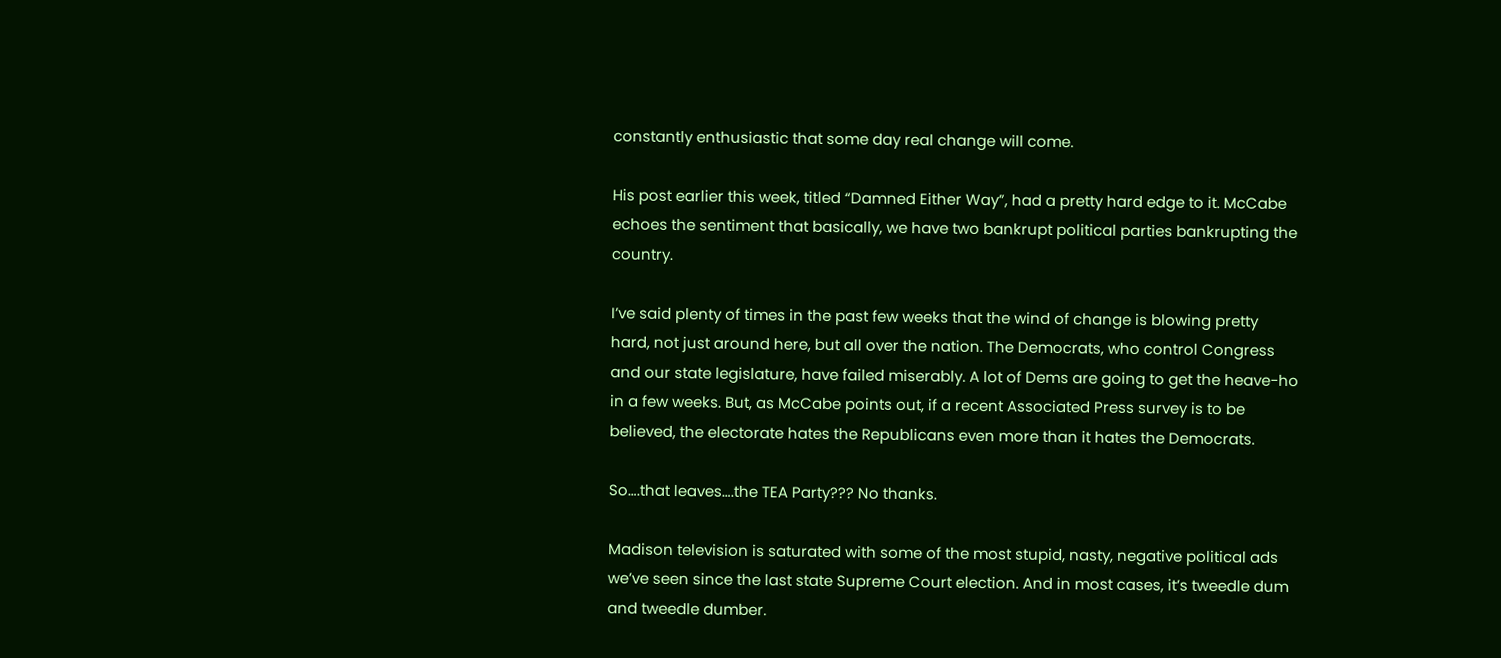constantly enthusiastic that some day real change will come.

His post earlier this week, titled “Damned Either Way”, had a pretty hard edge to it. McCabe echoes the sentiment that basically, we have two bankrupt political parties bankrupting the country.

I’ve said plenty of times in the past few weeks that the wind of change is blowing pretty hard, not just around here, but all over the nation. The Democrats, who control Congress and our state legislature, have failed miserably. A lot of Dems are going to get the heave-ho in a few weeks. But, as McCabe points out, if a recent Associated Press survey is to be believed, the electorate hates the Republicans even more than it hates the Democrats.

So….that leaves….the TEA Party??? No thanks.

Madison television is saturated with some of the most stupid, nasty, negative political ads we’ve seen since the last state Supreme Court election. And in most cases, it’s tweedle dum and tweedle dumber.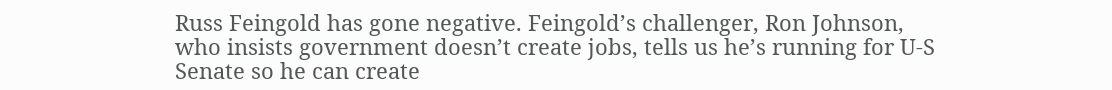Russ Feingold has gone negative. Feingold’s challenger, Ron Johnson, who insists government doesn’t create jobs, tells us he’s running for U-S Senate so he can create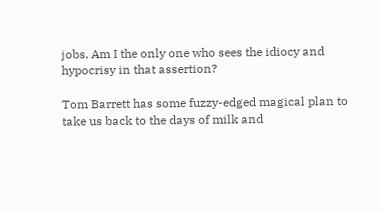jobs. Am I the only one who sees the idiocy and hypocrisy in that assertion?

Tom Barrett has some fuzzy-edged magical plan to take us back to the days of milk and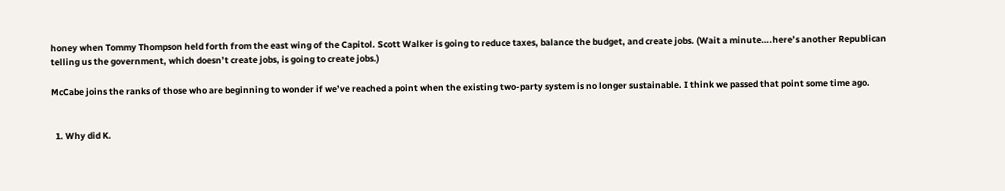honey when Tommy Thompson held forth from the east wing of the Capitol. Scott Walker is going to reduce taxes, balance the budget, and create jobs. (Wait a minute….here’s another Republican telling us the government, which doesn’t create jobs, is going to create jobs.)

McCabe joins the ranks of those who are beginning to wonder if we’ve reached a point when the existing two-party system is no longer sustainable. I think we passed that point some time ago.


  1. Why did K.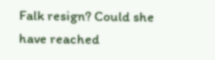Falk resign? Could she have reached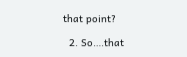that point?

  2. So….that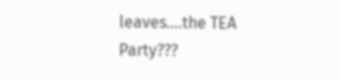leaves….the TEA Party???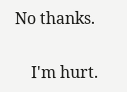No thanks.

    I'm hurt.